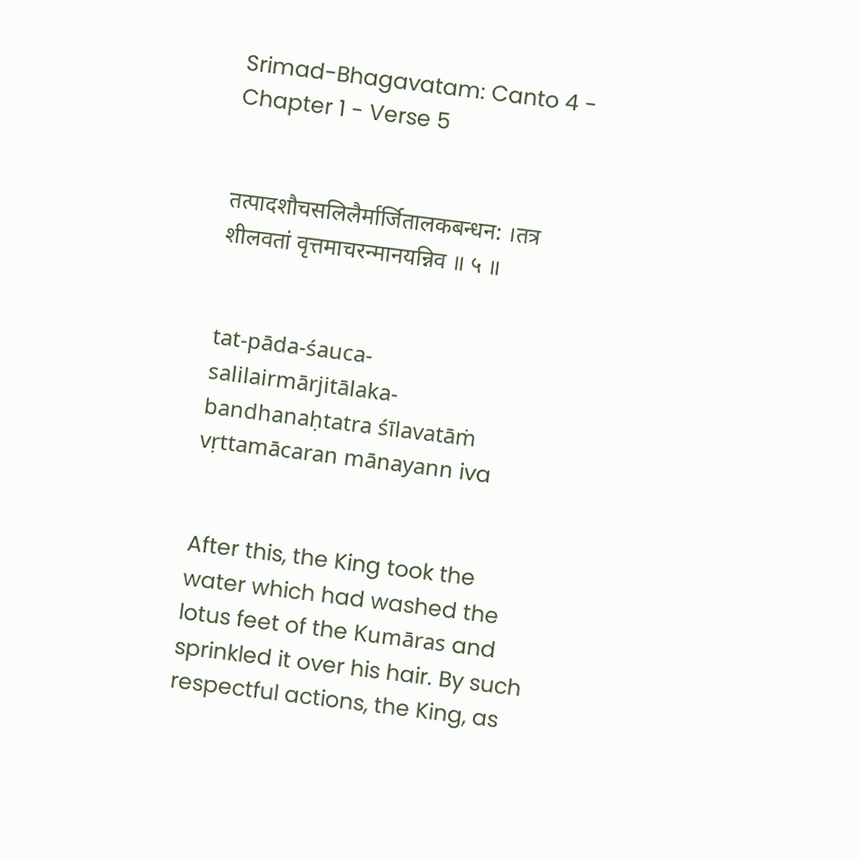Srimad-Bhagavatam: Canto 4 - Chapter 1 - Verse 5


तत्पादशौचसलिलैर्मार्जितालकबन्धन: ।तत्र शीलवतां वृत्तमाचरन्मानयन्निव ॥ ५ ॥


tat-pāda-śauca-salilairmārjitālaka-bandhanaḥtatra śīlavatāṁ vṛttamācaran mānayann iva


After this, the King took the water which had washed the lotus feet of the Kumāras and sprinkled it over his hair. By such respectful actions, the King, as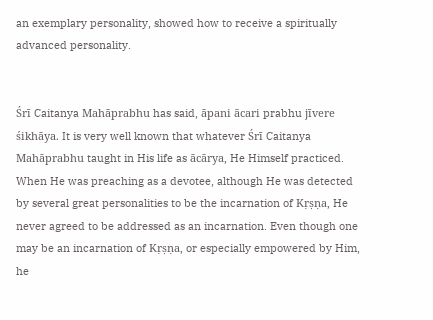an exemplary personality, showed how to receive a spiritually advanced personality.


Śrī Caitanya Mahāprabhu has said, āpani ācari prabhu jīvere śikhāya. It is very well known that whatever Śrī Caitanya Mahāprabhu taught in His life as ācārya, He Himself practiced. When He was preaching as a devotee, although He was detected by several great personalities to be the incarnation of Kṛṣṇa, He never agreed to be addressed as an incarnation. Even though one may be an incarnation of Kṛṣṇa, or especially empowered by Him, he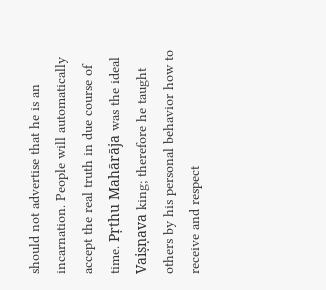should not advertise that he is an incarnation. People will automatically accept the real truth in due course of time. Pṛthu Mahārāja was the ideal Vaiṣṇava king; therefore he taught others by his personal behavior how to receive and respect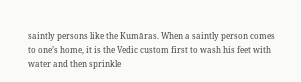saintly persons like the Kumāras. When a saintly person comes to one’s home, it is the Vedic custom first to wash his feet with water and then sprinkle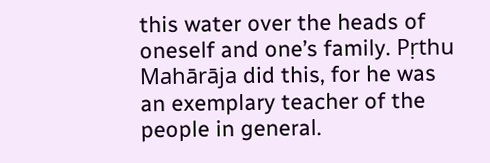this water over the heads of oneself and one’s family. Pṛthu Mahārāja did this, for he was an exemplary teacher of the people in general.